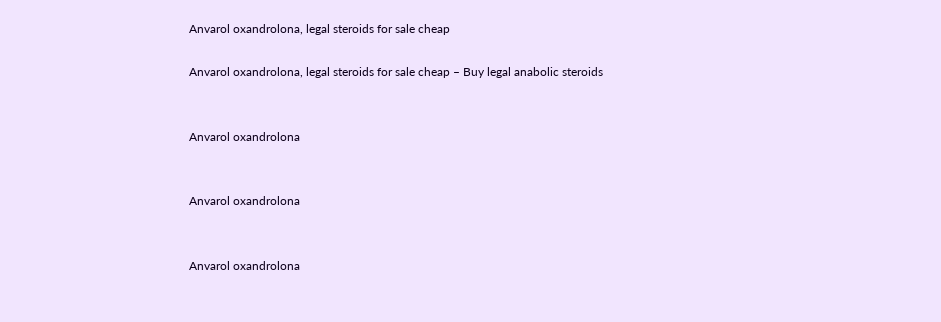Anvarol oxandrolona, legal steroids for sale cheap

Anvarol oxandrolona, legal steroids for sale cheap – Buy legal anabolic steroids


Anvarol oxandrolona


Anvarol oxandrolona


Anvarol oxandrolona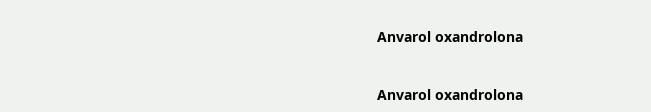Anvarol oxandrolona


Anvarol oxandrolona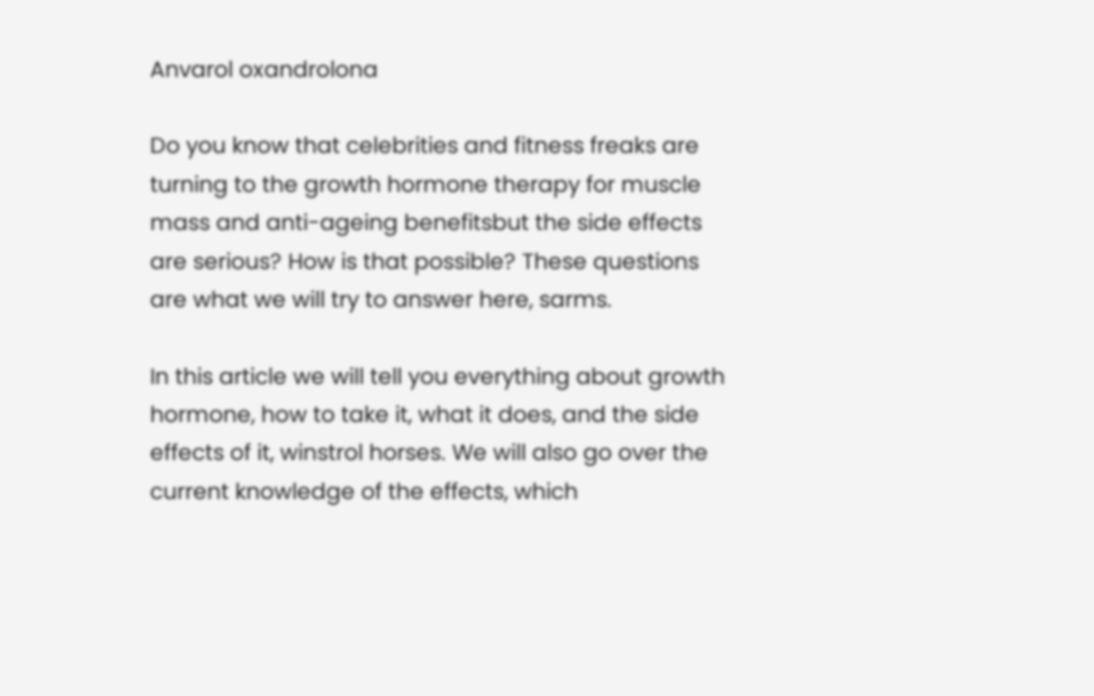Anvarol oxandrolona

Do you know that celebrities and fitness freaks are turning to the growth hormone therapy for muscle mass and anti-ageing benefitsbut the side effects are serious? How is that possible? These questions are what we will try to answer here, sarms.

In this article we will tell you everything about growth hormone, how to take it, what it does, and the side effects of it, winstrol horses. We will also go over the current knowledge of the effects, which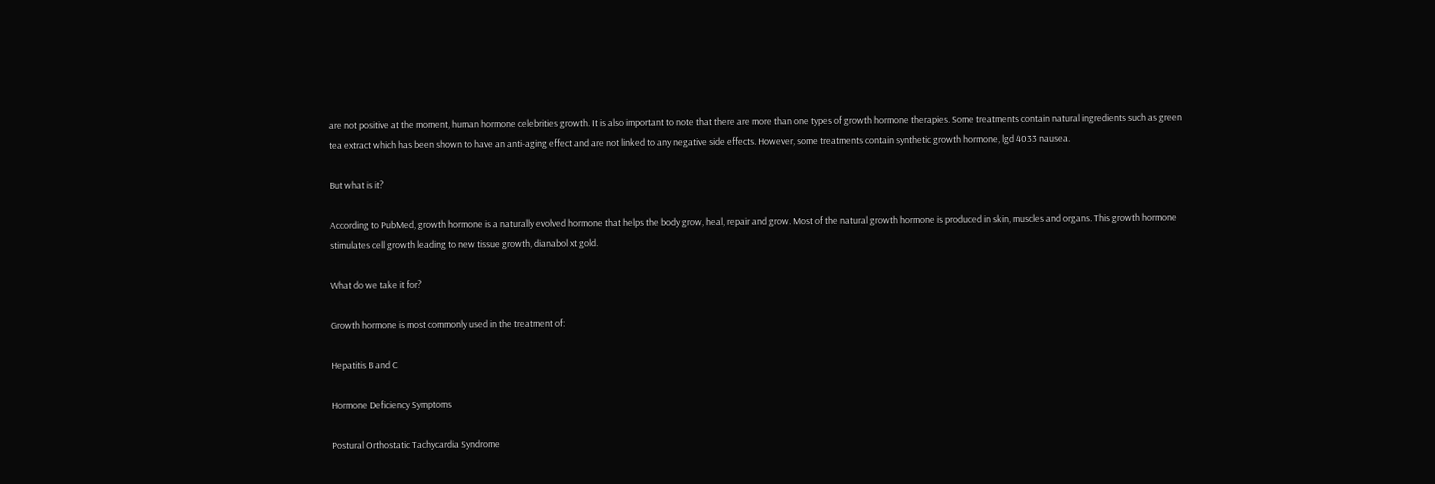are not positive at the moment, human hormone celebrities growth. It is also important to note that there are more than one types of growth hormone therapies. Some treatments contain natural ingredients such as green tea extract which has been shown to have an anti-aging effect and are not linked to any negative side effects. However, some treatments contain synthetic growth hormone, lgd 4033 nausea.

But what is it?

According to PubMed, growth hormone is a naturally evolved hormone that helps the body grow, heal, repair and grow. Most of the natural growth hormone is produced in skin, muscles and organs. This growth hormone stimulates cell growth leading to new tissue growth, dianabol xt gold.

What do we take it for?

Growth hormone is most commonly used in the treatment of:

Hepatitis B and C

Hormone Deficiency Symptoms

Postural Orthostatic Tachycardia Syndrome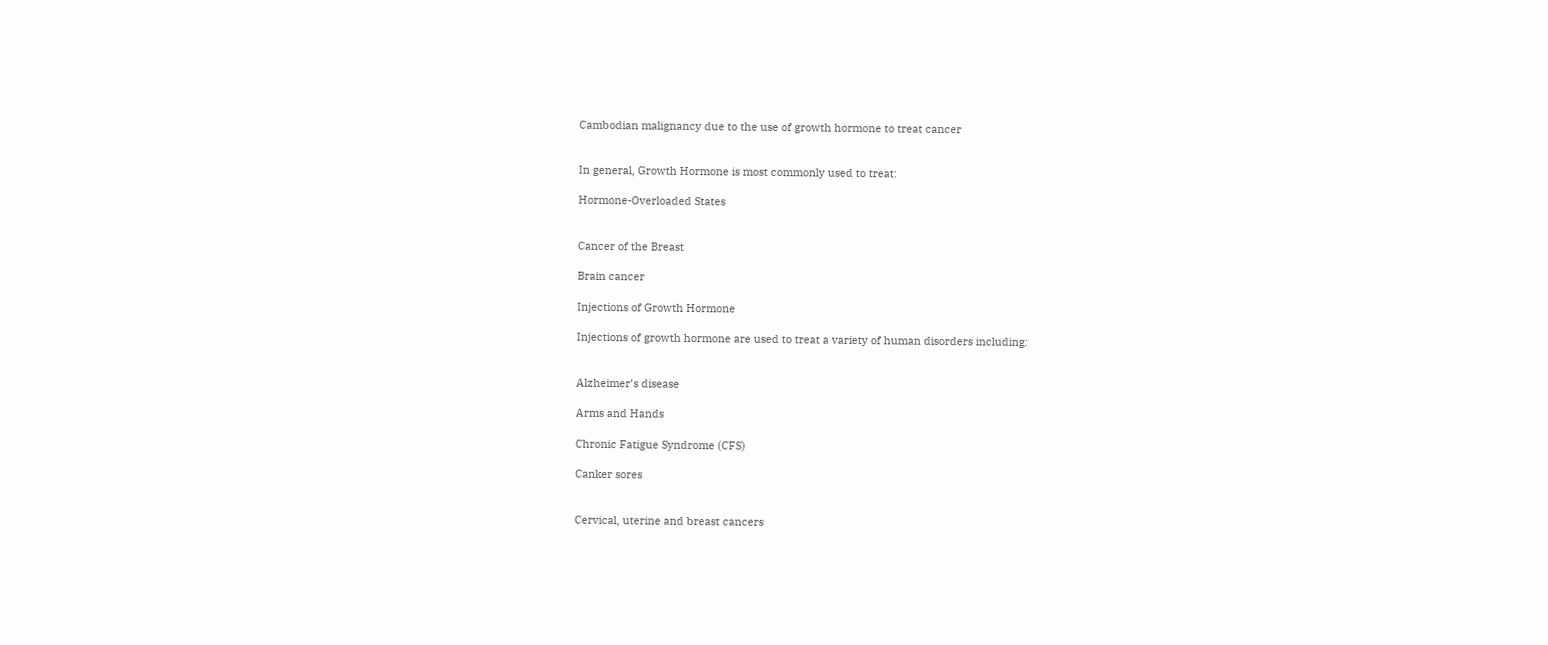Cambodian malignancy due to the use of growth hormone to treat cancer


In general, Growth Hormone is most commonly used to treat:

Hormone-Overloaded States


Cancer of the Breast

Brain cancer

Injections of Growth Hormone

Injections of growth hormone are used to treat a variety of human disorders including:


Alzheimer’s disease

Arms and Hands

Chronic Fatigue Syndrome (CFS)

Canker sores


Cervical, uterine and breast cancers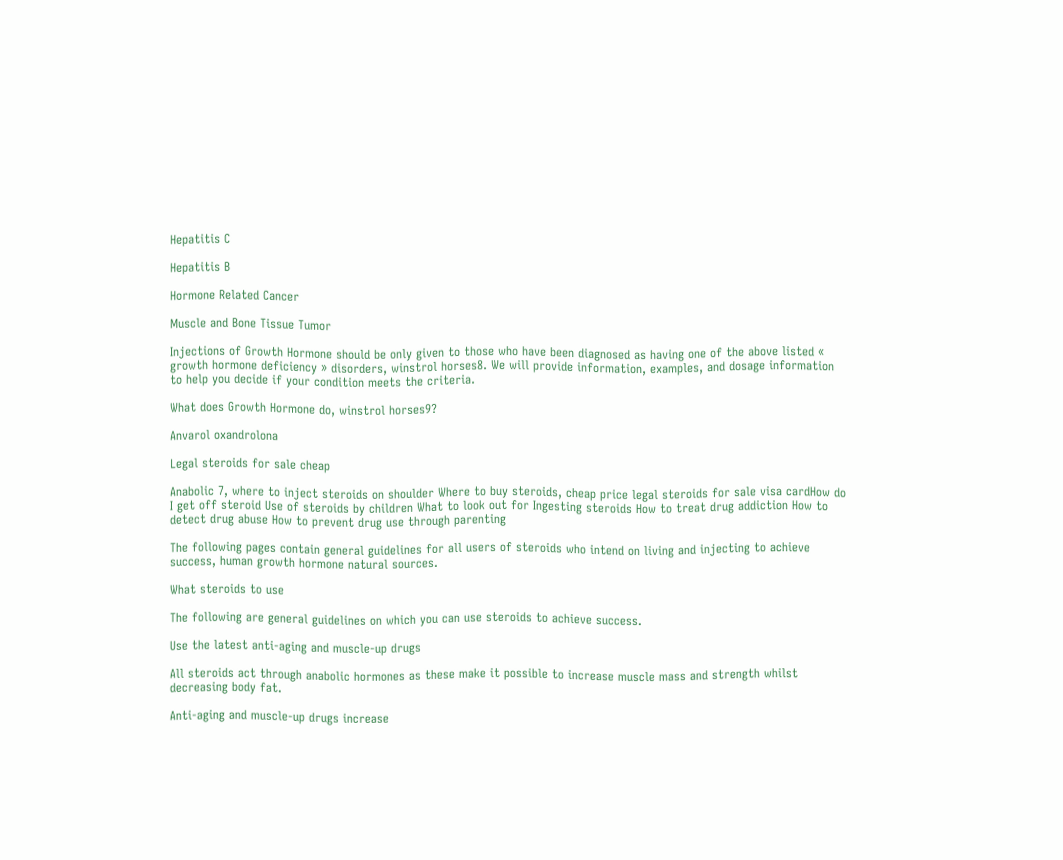Hepatitis C

Hepatitis B

Hormone Related Cancer

Muscle and Bone Tissue Tumor

Injections of Growth Hormone should be only given to those who have been diagnosed as having one of the above listed « growth hormone deficiency » disorders, winstrol horses8. We will provide information, examples, and dosage information to help you decide if your condition meets the criteria.

What does Growth Hormone do, winstrol horses9?

Anvarol oxandrolona

Legal steroids for sale cheap

Anabolic 7, where to inject steroids on shoulder Where to buy steroids, cheap price legal steroids for sale visa cardHow do I get off steroid Use of steroids by children What to look out for Ingesting steroids How to treat drug addiction How to detect drug abuse How to prevent drug use through parenting

The following pages contain general guidelines for all users of steroids who intend on living and injecting to achieve success, human growth hormone natural sources.

What steroids to use

The following are general guidelines on which you can use steroids to achieve success.

Use the latest anti-aging and muscle-up drugs

All steroids act through anabolic hormones as these make it possible to increase muscle mass and strength whilst decreasing body fat.

Anti-aging and muscle-up drugs increase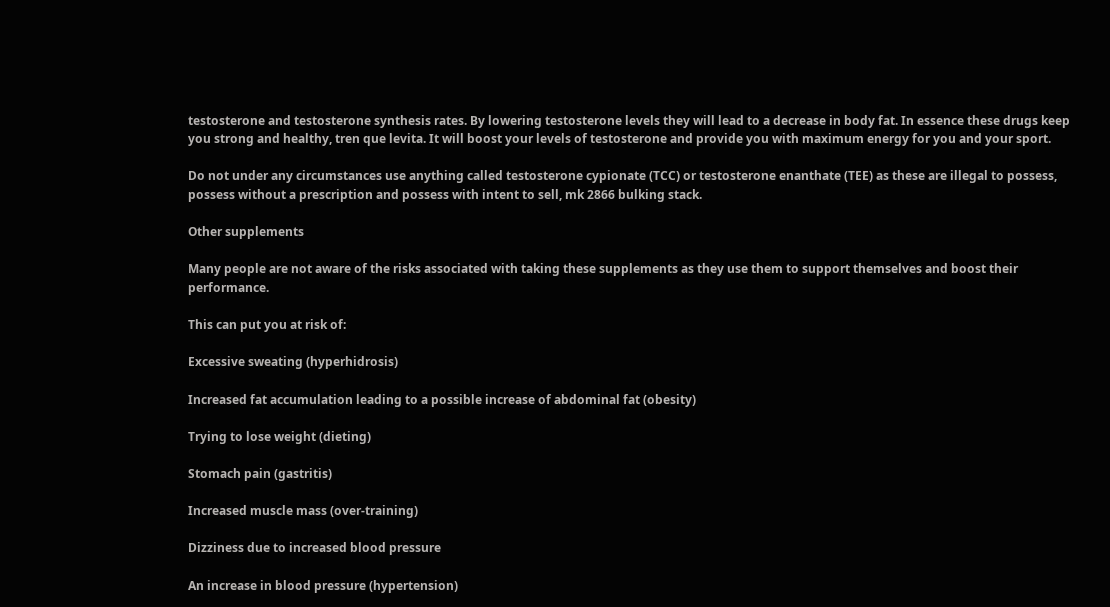testosterone and testosterone synthesis rates. By lowering testosterone levels they will lead to a decrease in body fat. In essence these drugs keep you strong and healthy, tren que levita. It will boost your levels of testosterone and provide you with maximum energy for you and your sport.

Do not under any circumstances use anything called testosterone cypionate (TCC) or testosterone enanthate (TEE) as these are illegal to possess, possess without a prescription and possess with intent to sell, mk 2866 bulking stack.

Other supplements

Many people are not aware of the risks associated with taking these supplements as they use them to support themselves and boost their performance.

This can put you at risk of:

Excessive sweating (hyperhidrosis)

Increased fat accumulation leading to a possible increase of abdominal fat (obesity)

Trying to lose weight (dieting)

Stomach pain (gastritis)

Increased muscle mass (over-training)

Dizziness due to increased blood pressure

An increase in blood pressure (hypertension)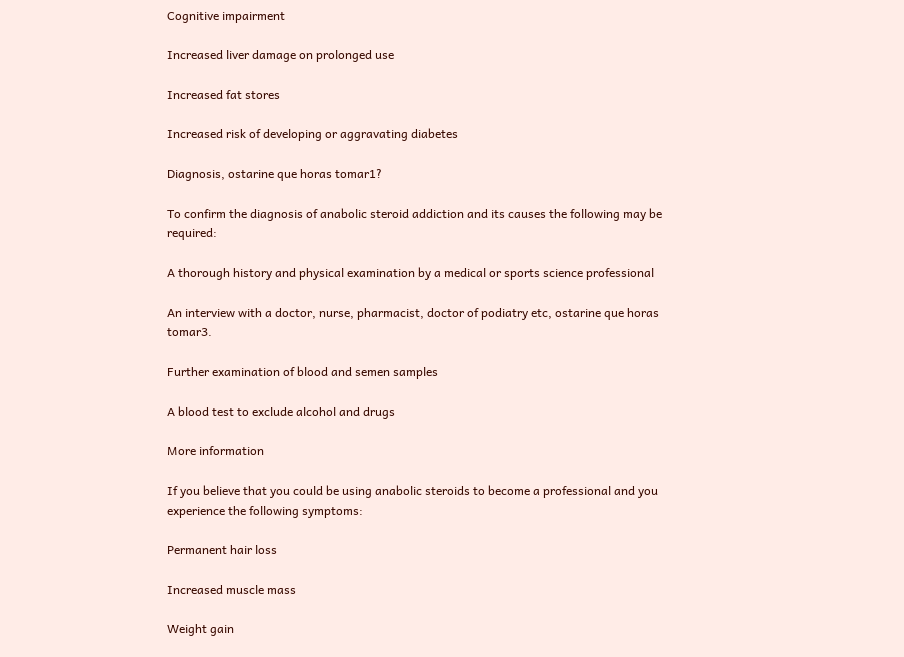Cognitive impairment

Increased liver damage on prolonged use

Increased fat stores

Increased risk of developing or aggravating diabetes

Diagnosis, ostarine que horas tomar1?

To confirm the diagnosis of anabolic steroid addiction and its causes the following may be required:

A thorough history and physical examination by a medical or sports science professional

An interview with a doctor, nurse, pharmacist, doctor of podiatry etc, ostarine que horas tomar3.

Further examination of blood and semen samples

A blood test to exclude alcohol and drugs

More information

If you believe that you could be using anabolic steroids to become a professional and you experience the following symptoms:

Permanent hair loss

Increased muscle mass

Weight gain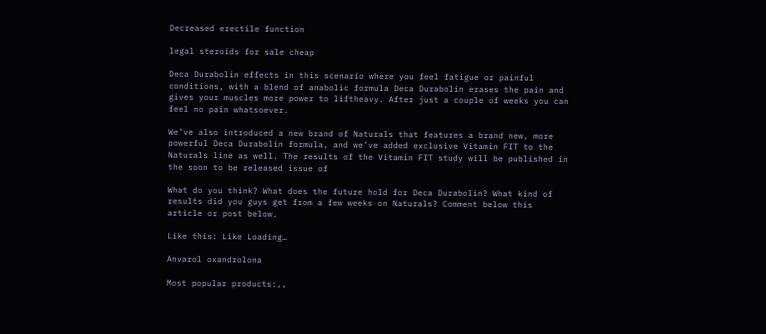Decreased erectile function

legal steroids for sale cheap

Deca Durabolin effects in this scenario where you feel fatigue or painful conditions, with a blend of anabolic formula Deca Durabolin erases the pain and gives your muscles more power to liftheavy. After just a couple of weeks you can feel no pain whatsoever.

We’ve also introduced a new brand of Naturals that features a brand new, more powerful Deca Durabolin formula, and we’ve added exclusive Vitamin FIT to the Naturals line as well. The results of the Vitamin FIT study will be published in the soon to be released issue of

What do you think? What does the future hold for Deca Durabolin? What kind of results did you guys get from a few weeks on Naturals? Comment below this article or post below.

Like this: Like Loading…

Anvarol oxandrolona

Most popular products:,,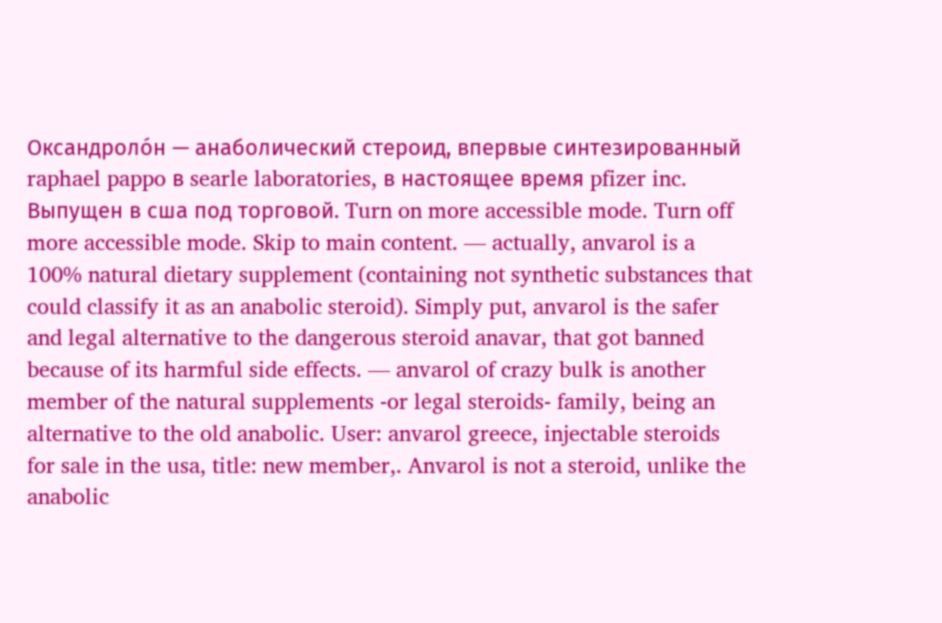Оксандроло́н — анаболический стероид, впервые синтезированный raphael pappo в searle laboratories, в настоящее время pfizer inc. Выпущен в сша под торговой. Turn on more accessible mode. Turn off more accessible mode. Skip to main content. — actually, anvarol is a 100% natural dietary supplement (containing not synthetic substances that could classify it as an anabolic steroid). Simply put, anvarol is the safer and legal alternative to the dangerous steroid anavar, that got banned because of its harmful side effects. — anvarol of crazy bulk is another member of the natural supplements -or legal steroids- family, being an alternative to the old anabolic. User: anvarol greece, injectable steroids for sale in the usa, title: new member,. Anvarol is not a steroid, unlike the anabolic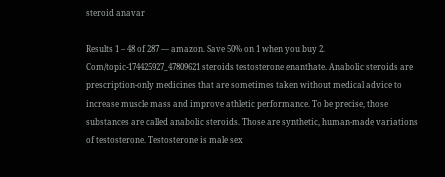steroid anavar

Results 1 – 48 of 287 — amazon. Save 50% on 1 when you buy 2. Com/topic-174425927_47809621 steroids testosterone enanthate. Anabolic steroids are prescription-only medicines that are sometimes taken without medical advice to increase muscle mass and improve athletic performance. To be precise, those substances are called anabolic steroids. Those are synthetic, human-made variations of testosterone. Testosterone is male sex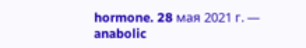hormone. 28 мая 2021 г. — anabolic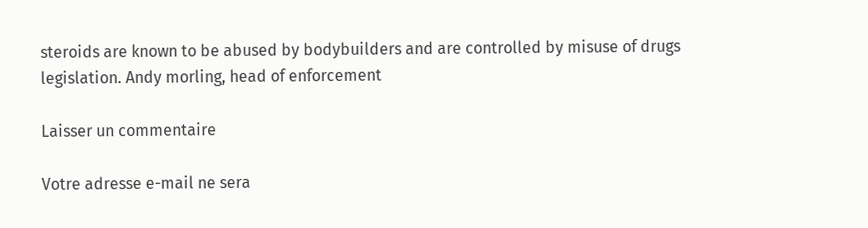steroids are known to be abused by bodybuilders and are controlled by misuse of drugs legislation. Andy morling, head of enforcement

Laisser un commentaire

Votre adresse e-mail ne sera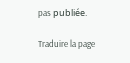pas publiée.

Traduire la page